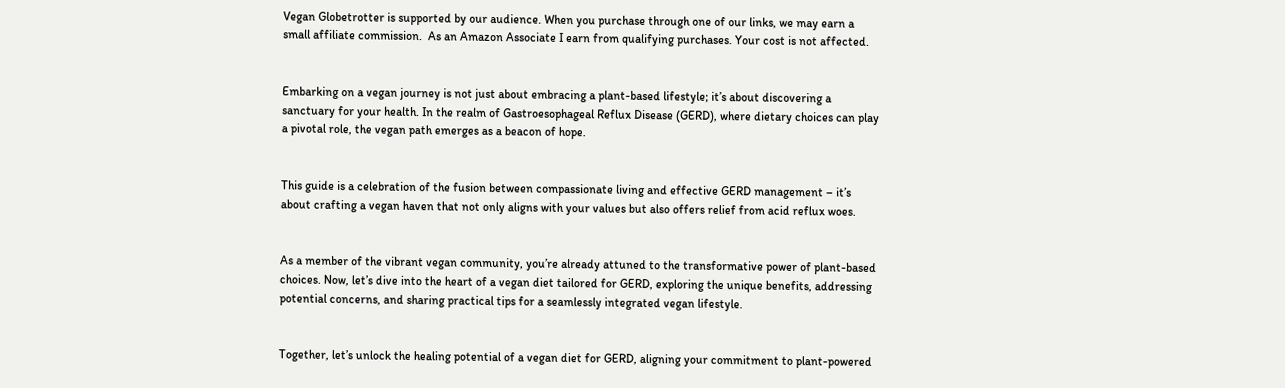Vegan Globetrotter is supported by our audience. When you purchase through one of our links, we may earn a small affiliate commission.  As an Amazon Associate I earn from qualifying purchases. Your cost is not affected.


Embarking on a vegan journey is not just about embracing a plant-based lifestyle; it’s about discovering a sanctuary for your health. In the realm of Gastroesophageal Reflux Disease (GERD), where dietary choices can play a pivotal role, the vegan path emerges as a beacon of hope.


This guide is a celebration of the fusion between compassionate living and effective GERD management – it’s about crafting a vegan haven that not only aligns with your values but also offers relief from acid reflux woes.


As a member of the vibrant vegan community, you’re already attuned to the transformative power of plant-based choices. Now, let’s dive into the heart of a vegan diet tailored for GERD, exploring the unique benefits, addressing potential concerns, and sharing practical tips for a seamlessly integrated vegan lifestyle.


Together, let’s unlock the healing potential of a vegan diet for GERD, aligning your commitment to plant-powered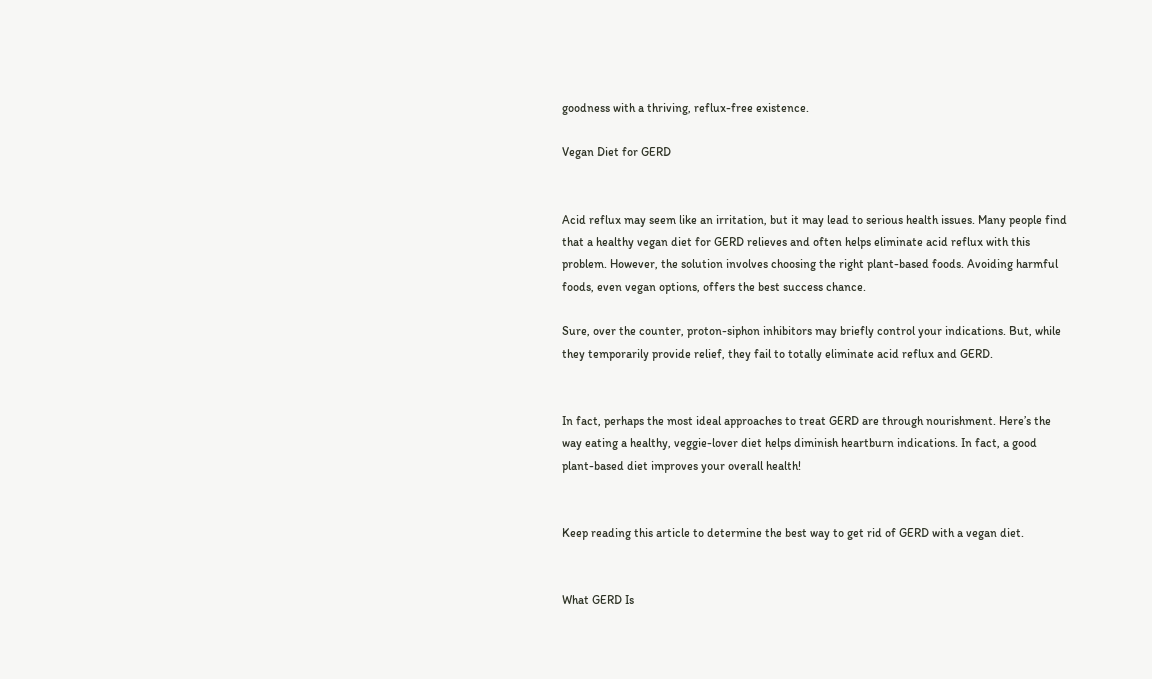goodness with a thriving, reflux-free existence.

Vegan Diet for GERD


Acid reflux may seem like an irritation, but it may lead to serious health issues. Many people find that a healthy vegan diet for GERD relieves and often helps eliminate acid reflux with this problem. However, the solution involves choosing the right plant-based foods. Avoiding harmful foods, even vegan options, offers the best success chance.

Sure, over the counter, proton-siphon inhibitors may briefly control your indications. But, while they temporarily provide relief, they fail to totally eliminate acid reflux and GERD.


In fact, perhaps the most ideal approaches to treat GERD are through nourishment. Here’s the way eating a healthy, veggie-lover diet helps diminish heartburn indications. In fact, a good plant-based diet improves your overall health!


Keep reading this article to determine the best way to get rid of GERD with a vegan diet.


What GERD Is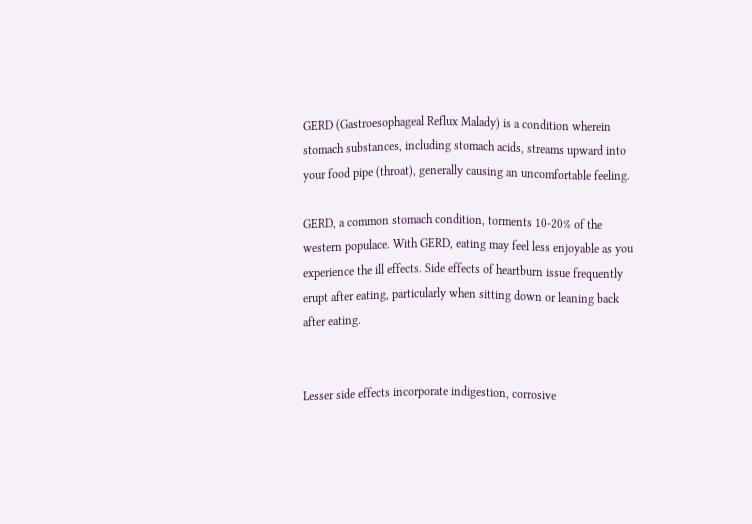GERD (Gastroesophageal Reflux Malady) is a condition wherein stomach substances, including stomach acids, streams upward into your food pipe (throat), generally causing an uncomfortable feeling.

GERD, a common stomach condition, torments 10-20% of the western populace. With GERD, eating may feel less enjoyable as you experience the ill effects. Side effects of heartburn issue frequently erupt after eating, particularly when sitting down or leaning back after eating.


Lesser side effects incorporate indigestion, corrosive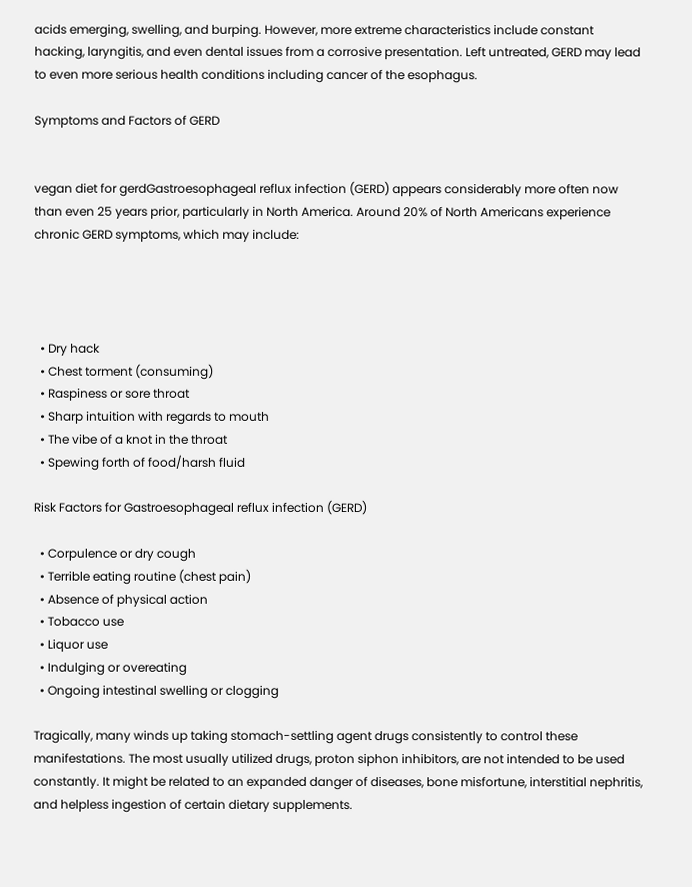acids emerging, swelling, and burping. However, more extreme characteristics include constant hacking, laryngitis, and even dental issues from a corrosive presentation. Left untreated, GERD may lead to even more serious health conditions including cancer of the esophagus.

Symptoms and Factors of GERD


vegan diet for gerdGastroesophageal reflux infection (GERD) appears considerably more often now than even 25 years prior, particularly in North America. Around 20% of North Americans experience chronic GERD symptoms, which may include:




  • Dry hack
  • Chest torment (consuming)
  • Raspiness or sore throat
  • Sharp intuition with regards to mouth
  • The vibe of a knot in the throat
  • Spewing forth of food/harsh fluid

Risk Factors for Gastroesophageal reflux infection (GERD)

  • Corpulence or dry cough
  • Terrible eating routine (chest pain)
  • Absence of physical action
  • Tobacco use
  • Liquor use
  • Indulging or overeating
  • Ongoing intestinal swelling or clogging

Tragically, many winds up taking stomach-settling agent drugs consistently to control these manifestations. The most usually utilized drugs, proton siphon inhibitors, are not intended to be used constantly. It might be related to an expanded danger of diseases, bone misfortune, interstitial nephritis, and helpless ingestion of certain dietary supplements.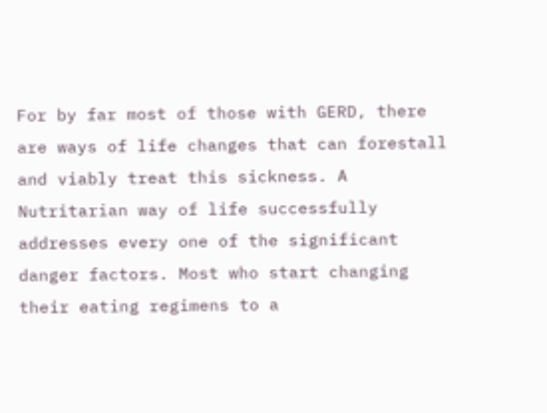For by far most of those with GERD, there are ways of life changes that can forestall and viably treat this sickness. A Nutritarian way of life successfully addresses every one of the significant danger factors. Most who start changing their eating regimens to a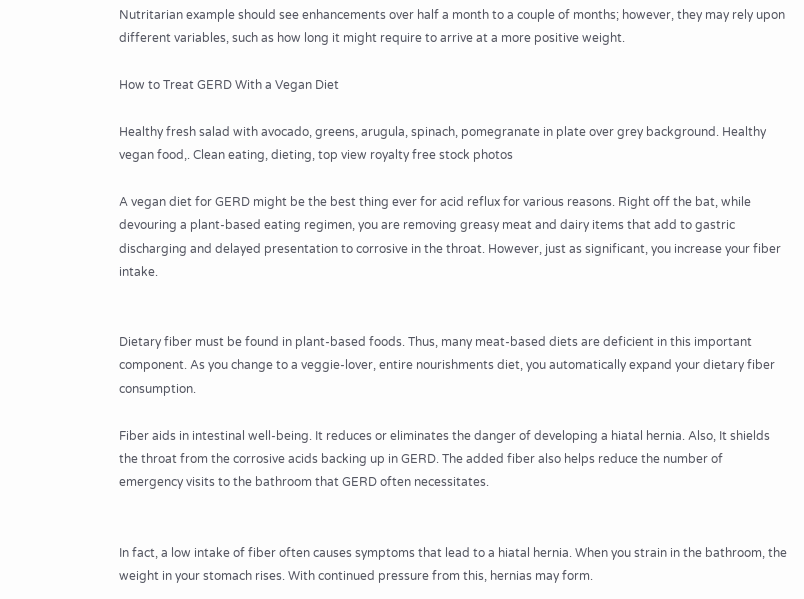Nutritarian example should see enhancements over half a month to a couple of months; however, they may rely upon different variables, such as how long it might require to arrive at a more positive weight.

How to Treat GERD With a Vegan Diet

Healthy fresh salad with avocado, greens, arugula, spinach, pomegranate in plate over grey background. Healthy vegan food,. Clean eating, dieting, top view royalty free stock photos

A vegan diet for GERD might be the best thing ever for acid reflux for various reasons. Right off the bat, while devouring a plant-based eating regimen, you are removing greasy meat and dairy items that add to gastric discharging and delayed presentation to corrosive in the throat. However, just as significant, you increase your fiber intake.


Dietary fiber must be found in plant-based foods. Thus, many meat-based diets are deficient in this important component. As you change to a veggie-lover, entire nourishments diet, you automatically expand your dietary fiber consumption.

Fiber aids in intestinal well-being. It reduces or eliminates the danger of developing a hiatal hernia. Also, It shields the throat from the corrosive acids backing up in GERD. The added fiber also helps reduce the number of emergency visits to the bathroom that GERD often necessitates.


In fact, a low intake of fiber often causes symptoms that lead to a hiatal hernia. When you strain in the bathroom, the weight in your stomach rises. With continued pressure from this, hernias may form.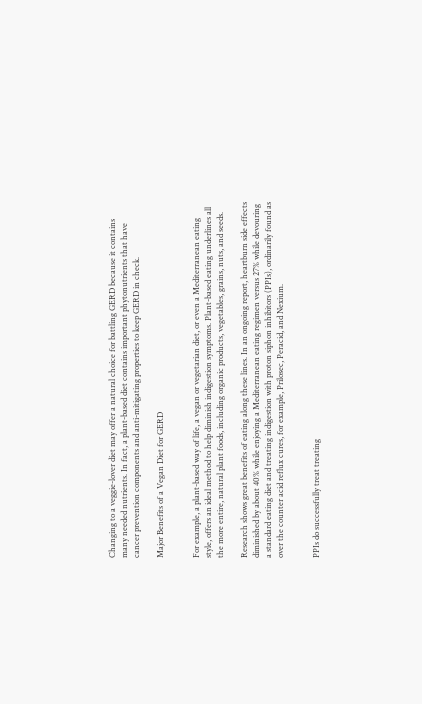Changing to a veggie-lover diet may offer a natural choice for battling GERD because it contains many needed nutrients. In fact, a plant-based diet contains important phytonutrients that have cancer prevention components and anti-mitigating properties to keep GERD in check.

Major Benefits of a Vegan Diet for GERD


For example, a plant-based way of life, a vegan or vegetarian diet, or even a Mediterranean eating style, offers an ideal method to help diminish indigestion symptoms. Plant-based eating underlines all the more entire, natural plant foods, including organic products, vegetables, grains, nuts, and seeds.

Research shows great benefits of eating along these lines. In an ongoing report, heartburn side effects diminished by about 40% while enjoying a Mediterranean eating regimen versus 27% while devouring a standard eating diet and treating indigestion with proton siphon inhibitors (PPIs), ordinarily found as over the counter acid reflux cures, for example, Prilosec, Peracid, and Nexium.


PPIs do successfully treat treating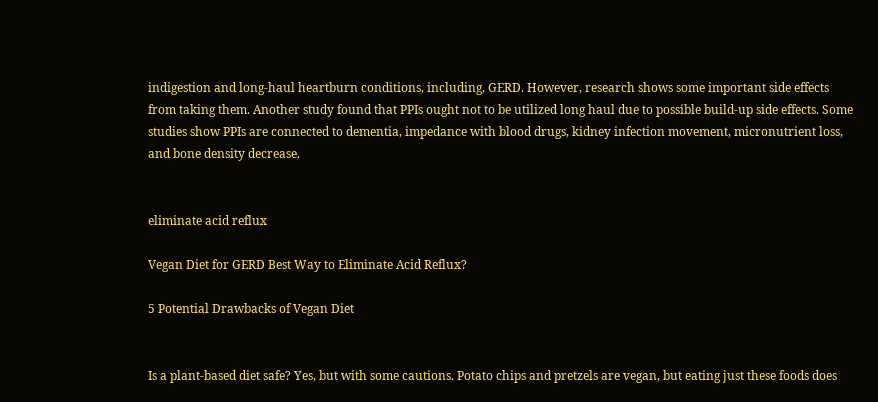indigestion and long-haul heartburn conditions, including, GERD. However, research shows some important side effects from taking them. Another study found that PPIs ought not to be utilized long haul due to possible build-up side effects. Some studies show PPIs are connected to dementia, impedance with blood drugs, kidney infection movement, micronutrient loss, and bone density decrease.


eliminate acid reflux

Vegan Diet for GERD Best Way to Eliminate Acid Reflux?

5 Potential Drawbacks of Vegan Diet


Is a plant-based diet safe? Yes, but with some cautions. Potato chips and pretzels are vegan, but eating just these foods does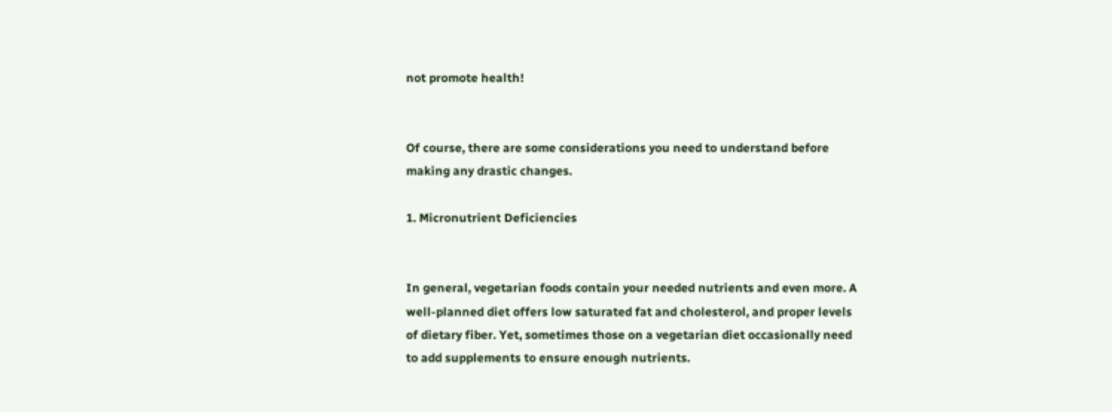not promote health!


Of course, there are some considerations you need to understand before making any drastic changes.

1. Micronutrient Deficiencies


In general, vegetarian foods contain your needed nutrients and even more. A well-planned diet offers low saturated fat and cholesterol, and proper levels of dietary fiber. Yet, sometimes those on a vegetarian diet occasionally need to add supplements to ensure enough nutrients.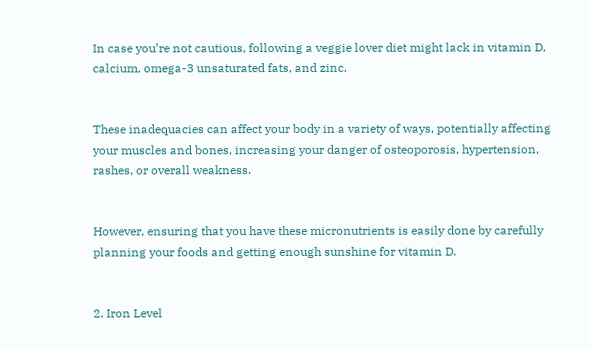In case you’re not cautious, following a veggie lover diet might lack in vitamin D, calcium, omega-3 unsaturated fats, and zinc.


These inadequacies can affect your body in a variety of ways, potentially affecting your muscles and bones, increasing your danger of osteoporosis, hypertension, rashes, or overall weakness.


However, ensuring that you have these micronutrients is easily done by carefully planning your foods and getting enough sunshine for vitamin D.


2. Iron Level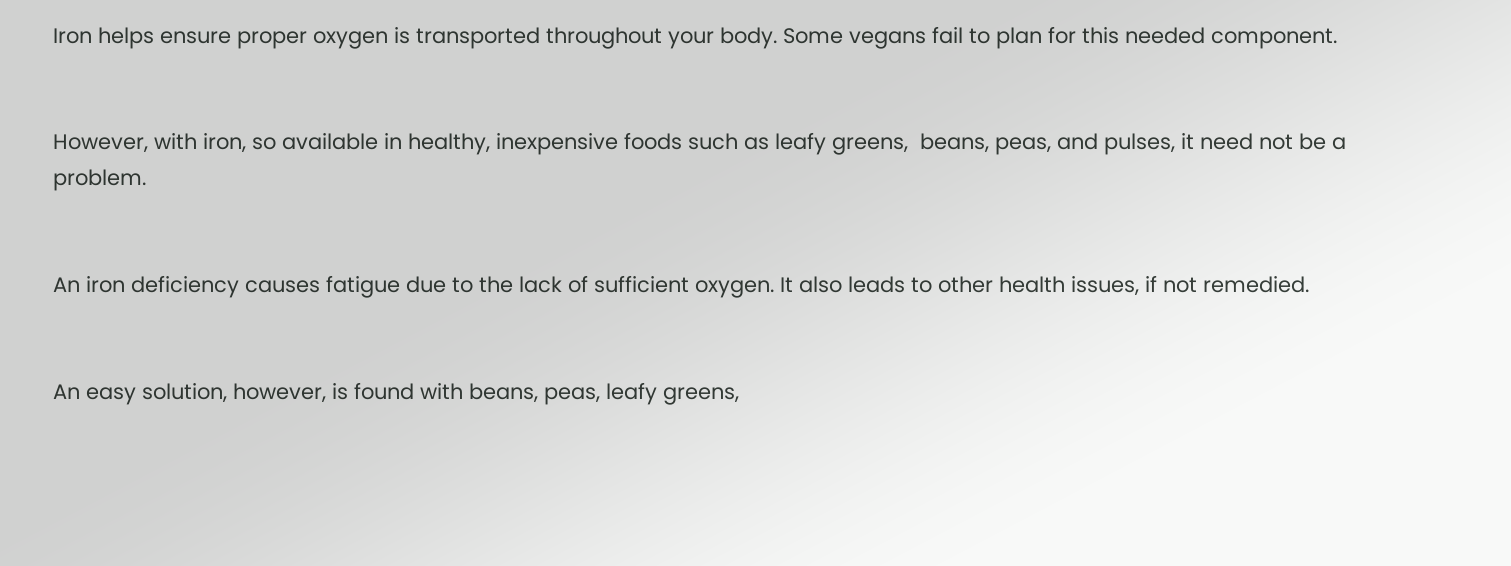Iron helps ensure proper oxygen is transported throughout your body. Some vegans fail to plan for this needed component.


However, with iron, so available in healthy, inexpensive foods such as leafy greens,  beans, peas, and pulses, it need not be a problem.


An iron deficiency causes fatigue due to the lack of sufficient oxygen. It also leads to other health issues, if not remedied.


An easy solution, however, is found with beans, peas, leafy greens,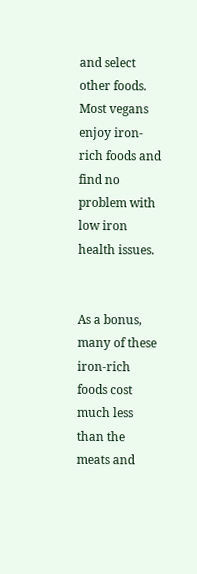and select other foods. Most vegans enjoy iron-rich foods and find no problem with low iron health issues.


As a bonus, many of these iron-rich foods cost much less than the meats and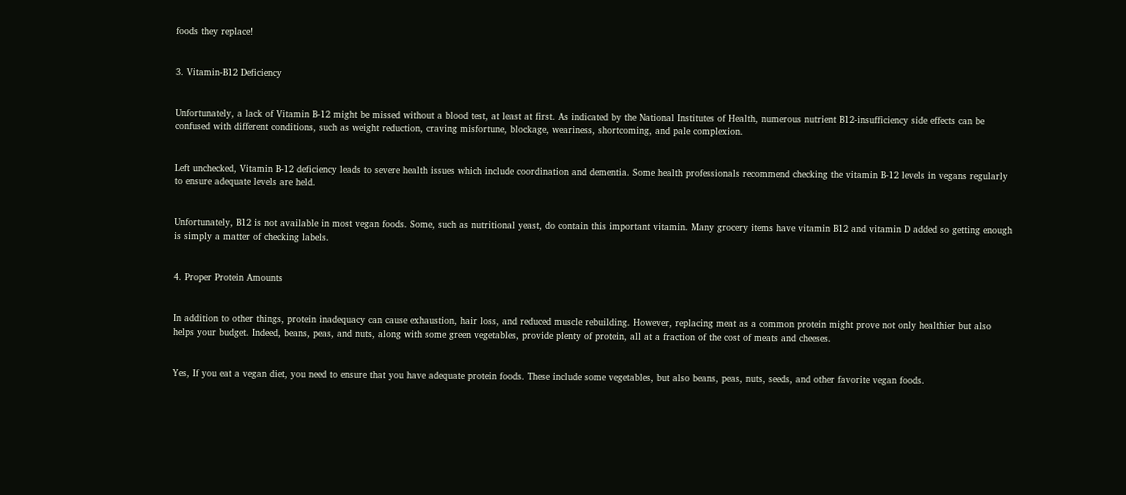foods they replace!


3. Vitamin-B12 Deficiency


Unfortunately, a lack of Vitamin B-12 might be missed without a blood test, at least at first. As indicated by the National Institutes of Health, numerous nutrient B12-insufficiency side effects can be confused with different conditions, such as weight reduction, craving misfortune, blockage, weariness, shortcoming, and pale complexion.


Left unchecked, Vitamin B-12 deficiency leads to severe health issues which include coordination and dementia. Some health professionals recommend checking the vitamin B-12 levels in vegans regularly to ensure adequate levels are held.


Unfortunately, B12 is not available in most vegan foods. Some, such as nutritional yeast, do contain this important vitamin. Many grocery items have vitamin B12 and vitamin D added so getting enough is simply a matter of checking labels.


4. Proper Protein Amounts


In addition to other things, protein inadequacy can cause exhaustion, hair loss, and reduced muscle rebuilding. However, replacing meat as a common protein might prove not only healthier but also helps your budget. Indeed, beans, peas, and nuts, along with some green vegetables, provide plenty of protein, all at a fraction of the cost of meats and cheeses.


Yes, If you eat a vegan diet, you need to ensure that you have adequate protein foods. These include some vegetables, but also beans, peas, nuts, seeds, and other favorite vegan foods.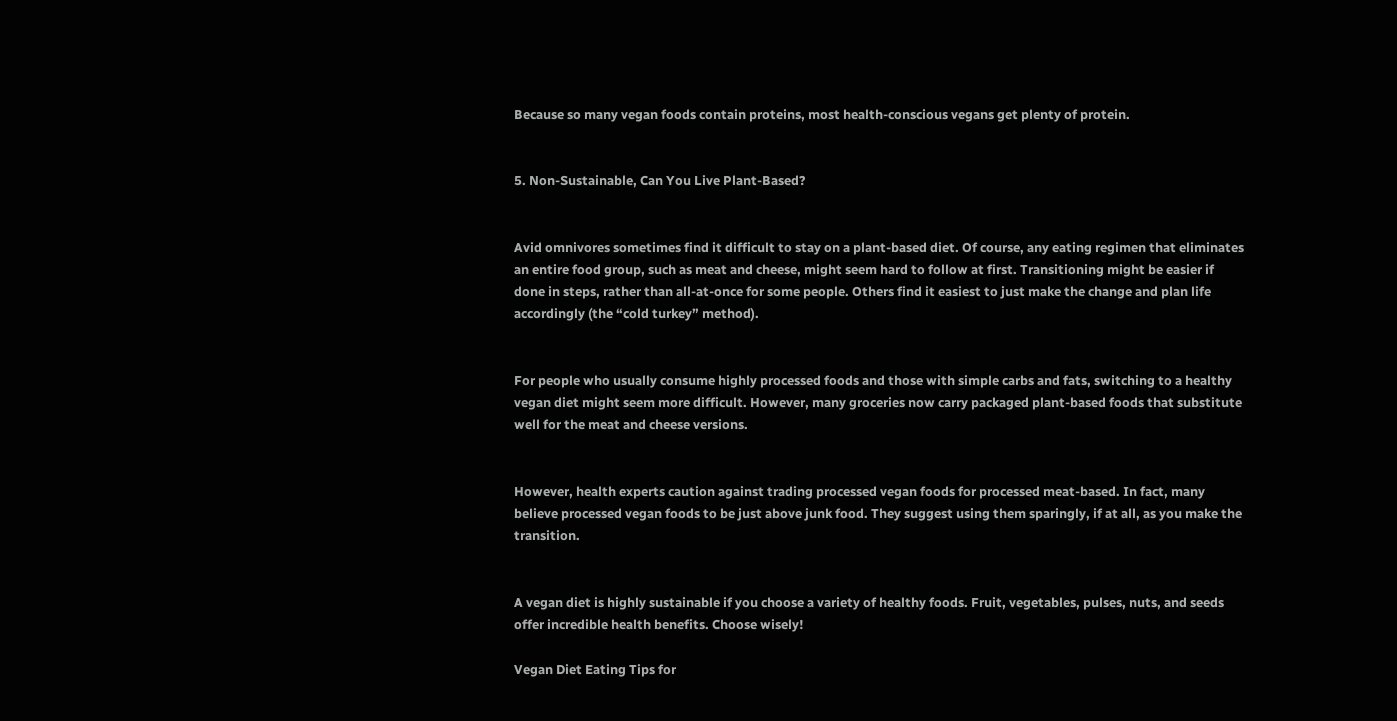Because so many vegan foods contain proteins, most health-conscious vegans get plenty of protein.


5. Non-Sustainable, Can You Live Plant-Based?


Avid omnivores sometimes find it difficult to stay on a plant-based diet. Of course, any eating regimen that eliminates an entire food group, such as meat and cheese, might seem hard to follow at first. Transitioning might be easier if done in steps, rather than all-at-once for some people. Others find it easiest to just make the change and plan life accordingly (the “cold turkey” method).


For people who usually consume highly processed foods and those with simple carbs and fats, switching to a healthy vegan diet might seem more difficult. However, many groceries now carry packaged plant-based foods that substitute well for the meat and cheese versions.


However, health experts caution against trading processed vegan foods for processed meat-based. In fact, many believe processed vegan foods to be just above junk food. They suggest using them sparingly, if at all, as you make the transition.


A vegan diet is highly sustainable if you choose a variety of healthy foods. Fruit, vegetables, pulses, nuts, and seeds offer incredible health benefits. Choose wisely!

Vegan Diet Eating Tips for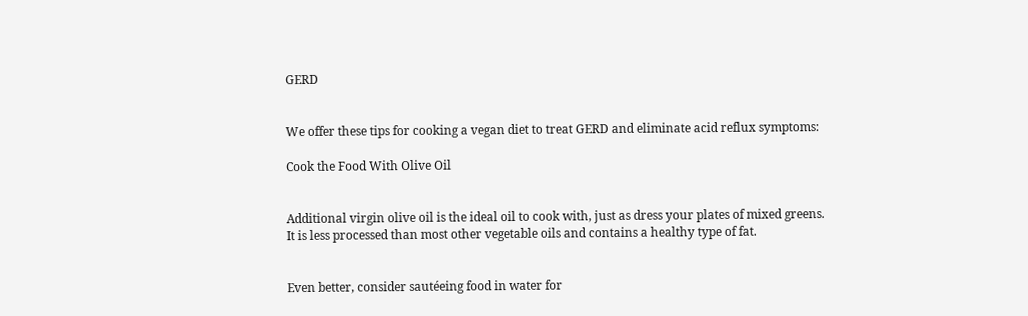GERD


We offer these tips for cooking a vegan diet to treat GERD and eliminate acid reflux symptoms:

Cook the Food With Olive Oil


Additional virgin olive oil is the ideal oil to cook with, just as dress your plates of mixed greens. It is less processed than most other vegetable oils and contains a healthy type of fat.


Even better, consider sautéeing food in water for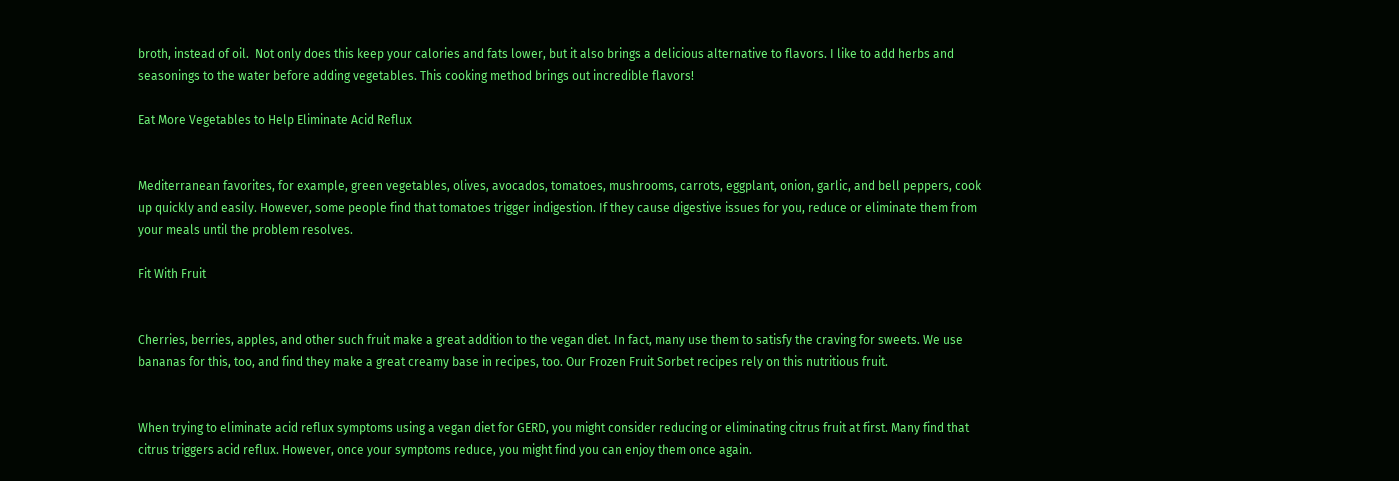broth, instead of oil.  Not only does this keep your calories and fats lower, but it also brings a delicious alternative to flavors. I like to add herbs and seasonings to the water before adding vegetables. This cooking method brings out incredible flavors!

Eat More Vegetables to Help Eliminate Acid Reflux


Mediterranean favorites, for example, green vegetables, olives, avocados, tomatoes, mushrooms, carrots, eggplant, onion, garlic, and bell peppers, cook up quickly and easily. However, some people find that tomatoes trigger indigestion. If they cause digestive issues for you, reduce or eliminate them from your meals until the problem resolves.

Fit With Fruit


Cherries, berries, apples, and other such fruit make a great addition to the vegan diet. In fact, many use them to satisfy the craving for sweets. We use bananas for this, too, and find they make a great creamy base in recipes, too. Our Frozen Fruit Sorbet recipes rely on this nutritious fruit.


When trying to eliminate acid reflux symptoms using a vegan diet for GERD, you might consider reducing or eliminating citrus fruit at first. Many find that citrus triggers acid reflux. However, once your symptoms reduce, you might find you can enjoy them once again.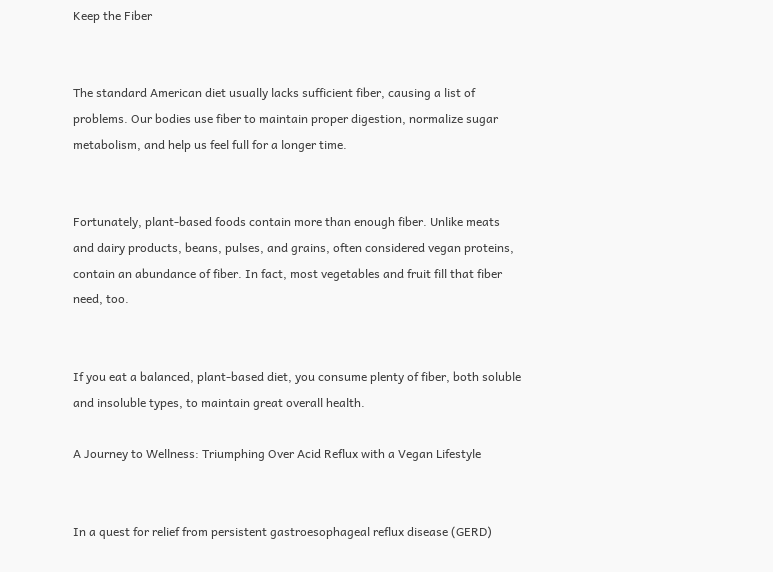Keep the Fiber


The standard American diet usually lacks sufficient fiber, causing a list of problems. Our bodies use fiber to maintain proper digestion, normalize sugar metabolism, and help us feel full for a longer time.


Fortunately, plant-based foods contain more than enough fiber. Unlike meats and dairy products, beans, pulses, and grains, often considered vegan proteins, contain an abundance of fiber. In fact, most vegetables and fruit fill that fiber need, too.


If you eat a balanced, plant-based diet, you consume plenty of fiber, both soluble and insoluble types, to maintain great overall health.

A Journey to Wellness: Triumphing Over Acid Reflux with a Vegan Lifestyle


In a quest for relief from persistent gastroesophageal reflux disease (GERD)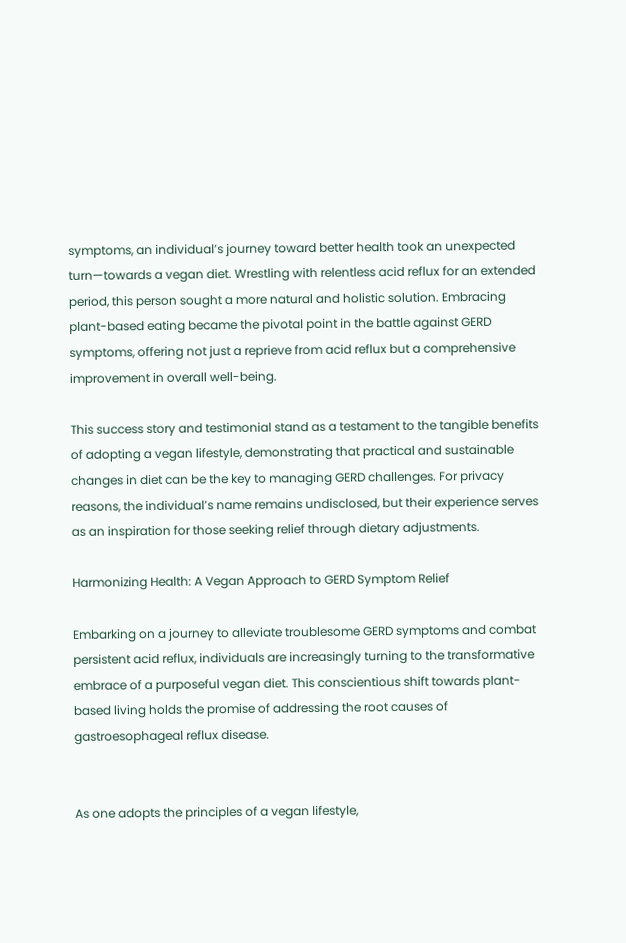symptoms, an individual’s journey toward better health took an unexpected turn—towards a vegan diet. Wrestling with relentless acid reflux for an extended period, this person sought a more natural and holistic solution. Embracing plant-based eating became the pivotal point in the battle against GERD symptoms, offering not just a reprieve from acid reflux but a comprehensive improvement in overall well-being.

This success story and testimonial stand as a testament to the tangible benefits of adopting a vegan lifestyle, demonstrating that practical and sustainable changes in diet can be the key to managing GERD challenges. For privacy reasons, the individual’s name remains undisclosed, but their experience serves as an inspiration for those seeking relief through dietary adjustments.

Harmonizing Health: A Vegan Approach to GERD Symptom Relief

Embarking on a journey to alleviate troublesome GERD symptoms and combat persistent acid reflux, individuals are increasingly turning to the transformative embrace of a purposeful vegan diet. This conscientious shift towards plant-based living holds the promise of addressing the root causes of gastroesophageal reflux disease.


As one adopts the principles of a vegan lifestyle,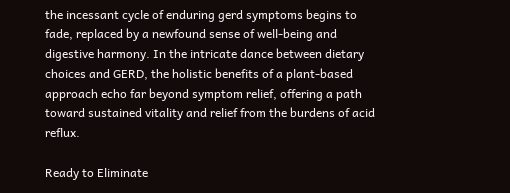the incessant cycle of enduring gerd symptoms begins to fade, replaced by a newfound sense of well-being and digestive harmony. In the intricate dance between dietary choices and GERD, the holistic benefits of a plant-based approach echo far beyond symptom relief, offering a path toward sustained vitality and relief from the burdens of acid reflux.

Ready to Eliminate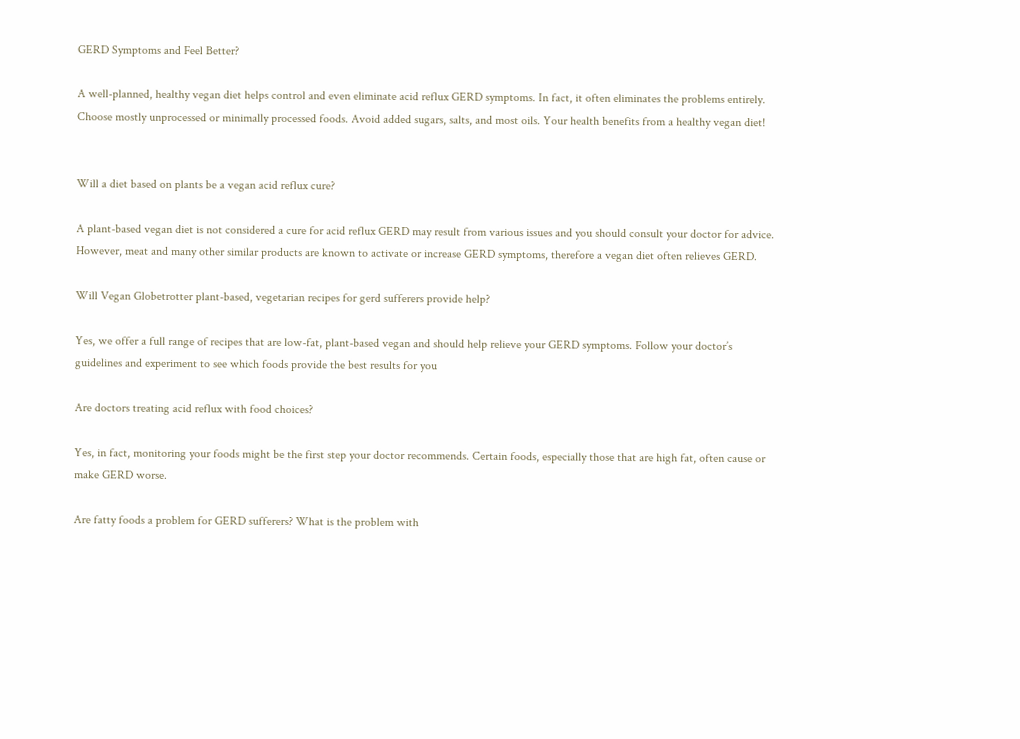GERD Symptoms and Feel Better?

A well-planned, healthy vegan diet helps control and even eliminate acid reflux GERD symptoms. In fact, it often eliminates the problems entirely. Choose mostly unprocessed or minimally processed foods. Avoid added sugars, salts, and most oils. Your health benefits from a healthy vegan diet!


Will a diet based on plants be a vegan acid reflux cure?

A plant-based vegan diet is not considered a cure for acid reflux GERD may result from various issues and you should consult your doctor for advice. However, meat and many other similar products are known to activate or increase GERD symptoms, therefore a vegan diet often relieves GERD.

Will Vegan Globetrotter plant-based, vegetarian recipes for gerd sufferers provide help?

Yes, we offer a full range of recipes that are low-fat, plant-based vegan and should help relieve your GERD symptoms. Follow your doctor’s guidelines and experiment to see which foods provide the best results for you

Are doctors treating acid reflux with food choices?

Yes, in fact, monitoring your foods might be the first step your doctor recommends. Certain foods, especially those that are high fat, often cause or make GERD worse.

Are fatty foods a problem for GERD sufferers? What is the problem with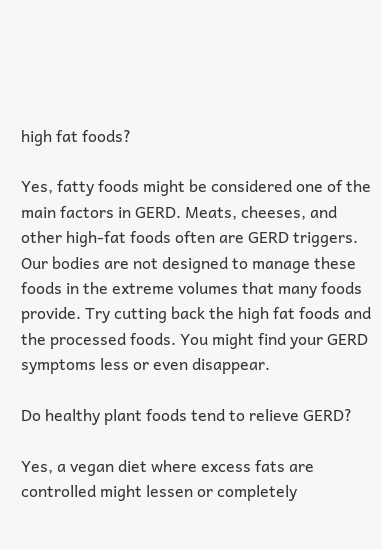high fat foods?

Yes, fatty foods might be considered one of the main factors in GERD. Meats, cheeses, and other high-fat foods often are GERD triggers. Our bodies are not designed to manage these foods in the extreme volumes that many foods provide. Try cutting back the high fat foods and the processed foods. You might find your GERD symptoms less or even disappear.

Do healthy plant foods tend to relieve GERD?

Yes, a vegan diet where excess fats are controlled might lessen or completely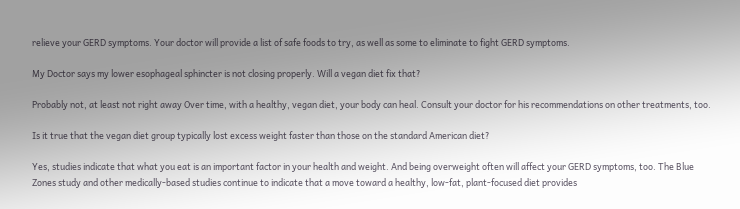relieve your GERD symptoms. Your doctor will provide a list of safe foods to try, as well as some to eliminate to fight GERD symptoms.

My Doctor says my lower esophageal sphincter is not closing properly. Will a vegan diet fix that?

Probably not, at least not right away Over time, with a healthy, vegan diet, your body can heal. Consult your doctor for his recommendations on other treatments, too.

Is it true that the vegan diet group typically lost excess weight faster than those on the standard American diet?

Yes, studies indicate that what you eat is an important factor in your health and weight. And being overweight often will affect your GERD symptoms, too. The Blue Zones study and other medically-based studies continue to indicate that a move toward a healthy, low-fat, plant-focused diet provides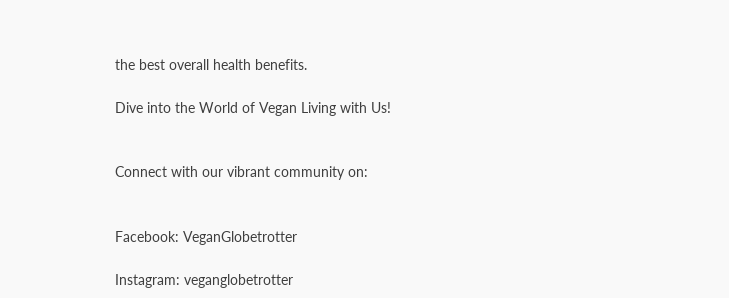the best overall health benefits.

Dive into the World of Vegan Living with Us!


Connect with our vibrant community on:


Facebook: VeganGlobetrotter

Instagram: veganglobetrotter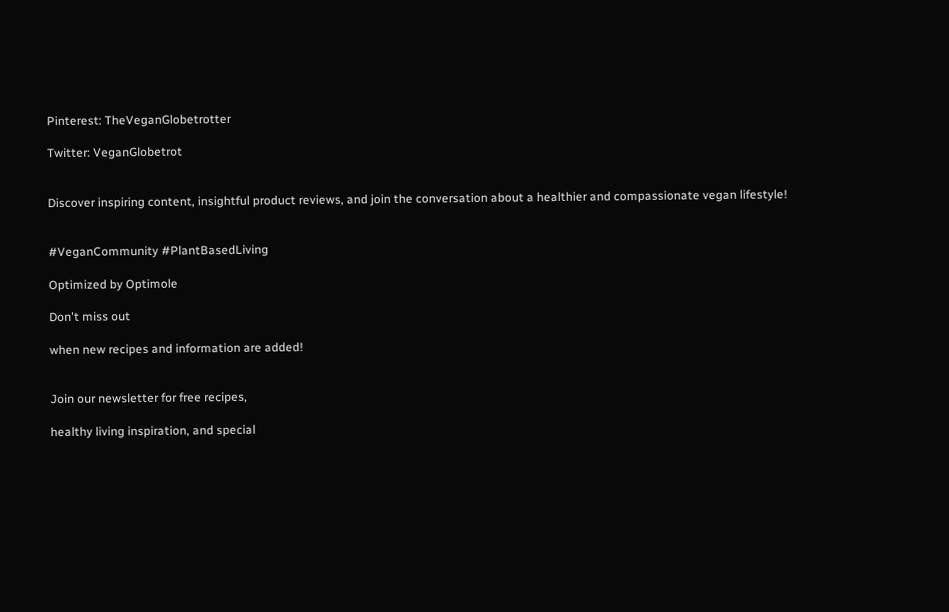Pinterest: TheVeganGlobetrotter

Twitter: VeganGlobetrot


Discover inspiring content, insightful product reviews, and join the conversation about a healthier and compassionate vegan lifestyle!


#VeganCommunity #PlantBasedLiving

Optimized by Optimole

Don't miss out

when new recipes and information are added!


Join our newsletter for free recipes,

healthy living inspiration, and special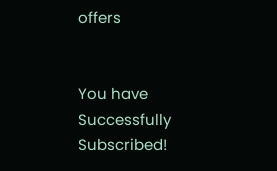offers


You have Successfully Subscribed!